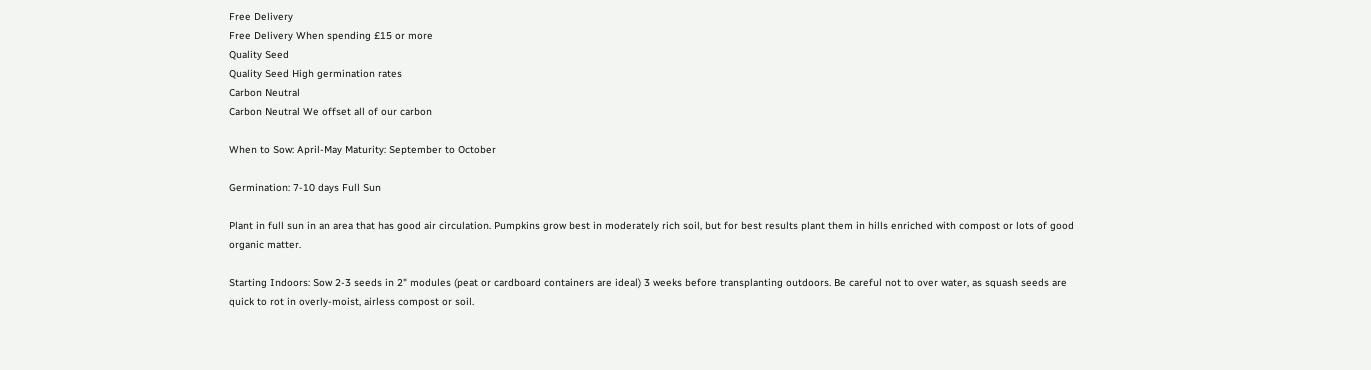Free Delivery
Free Delivery When spending £15 or more
Quality Seed
Quality Seed High germination rates
Carbon Neutral
Carbon Neutral We offset all of our carbon

When to Sow: April-May Maturity: September to October

Germination: 7-10 days Full Sun

Plant in full sun in an area that has good air circulation. Pumpkins grow best in moderately rich soil, but for best results plant them in hills enriched with compost or lots of good organic matter.

Starting Indoors: Sow 2-3 seeds in 2" modules (peat or cardboard containers are ideal) 3 weeks before transplanting outdoors. Be careful not to over water, as squash seeds are quick to rot in overly-moist, airless compost or soil.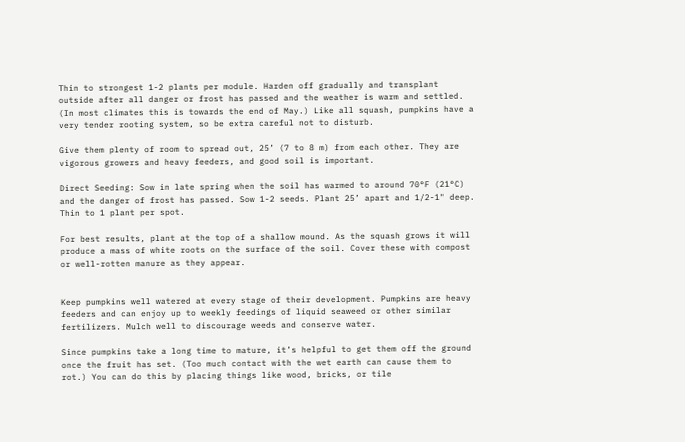Thin to strongest 1-2 plants per module. Harden off gradually and transplant outside after all danger or frost has passed and the weather is warm and settled. (In most climates this is towards the end of May.) Like all squash, pumpkins have a very tender rooting system, so be extra careful not to disturb.

Give them plenty of room to spread out, 25’ (7 to 8 m) from each other. They are vigorous growers and heavy feeders, and good soil is important.

Direct Seeding: Sow in late spring when the soil has warmed to around 70°F (21°C) and the danger of frost has passed. Sow 1-2 seeds. Plant 25’ apart and 1/2-1" deep. Thin to 1 plant per spot.

For best results, plant at the top of a shallow mound. As the squash grows it will produce a mass of white roots on the surface of the soil. Cover these with compost or well-rotten manure as they appear.


Keep pumpkins well watered at every stage of their development. Pumpkins are heavy feeders and can enjoy up to weekly feedings of liquid seaweed or other similar fertilizers. Mulch well to discourage weeds and conserve water.

Since pumpkins take a long time to mature, it’s helpful to get them off the ground once the fruit has set. (Too much contact with the wet earth can cause them to rot.) You can do this by placing things like wood, bricks, or tile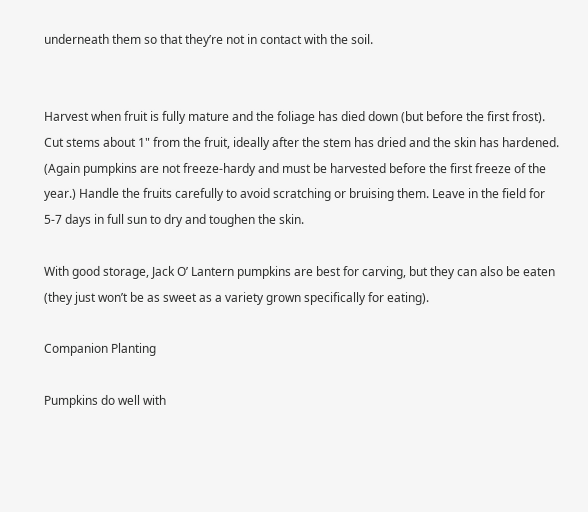underneath them so that they’re not in contact with the soil.


Harvest when fruit is fully mature and the foliage has died down (but before the first frost). Cut stems about 1" from the fruit, ideally after the stem has dried and the skin has hardened. (Again pumpkins are not freeze-hardy and must be harvested before the first freeze of the year.) Handle the fruits carefully to avoid scratching or bruising them. Leave in the field for 5-7 days in full sun to dry and toughen the skin.

With good storage, Jack O’ Lantern pumpkins are best for carving, but they can also be eaten (they just won’t be as sweet as a variety grown specifically for eating).

Companion Planting

Pumpkins do well with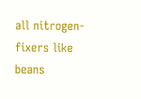all nitrogen-fixers like beans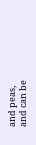and peas, and can be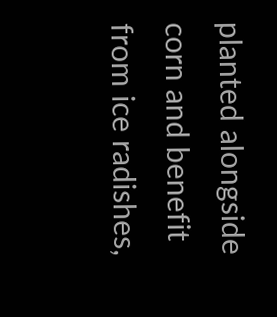planted alongside corn and benefit from ice radishes,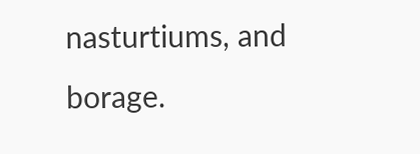nasturtiums, and borage.